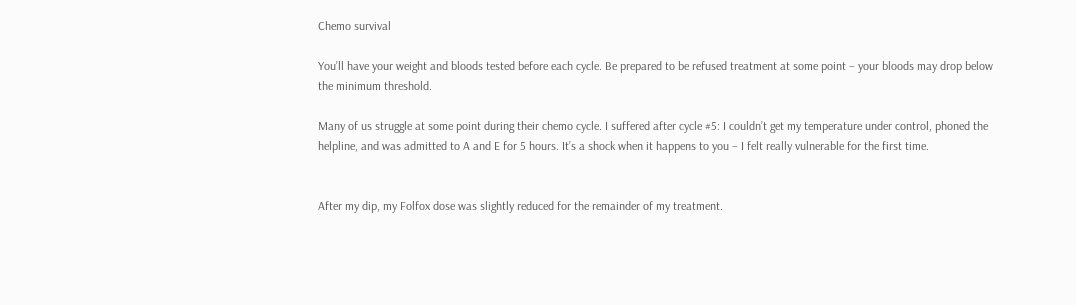Chemo survival

You’ll have your weight and bloods tested before each cycle. Be prepared to be refused treatment at some point – your bloods may drop below the minimum threshold.

Many of us struggle at some point during their chemo cycle. I suffered after cycle #5: I couldn’t get my temperature under control, phoned the helpline, and was admitted to A and E for 5 hours. It’s a shock when it happens to you – I felt really vulnerable for the first time.


After my dip, my Folfox dose was slightly reduced for the remainder of my treatment.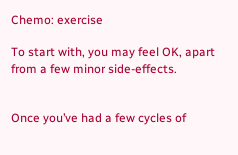Chemo: exercise

To start with, you may feel OK, apart from a few minor side-effects.


Once you’ve had a few cycles of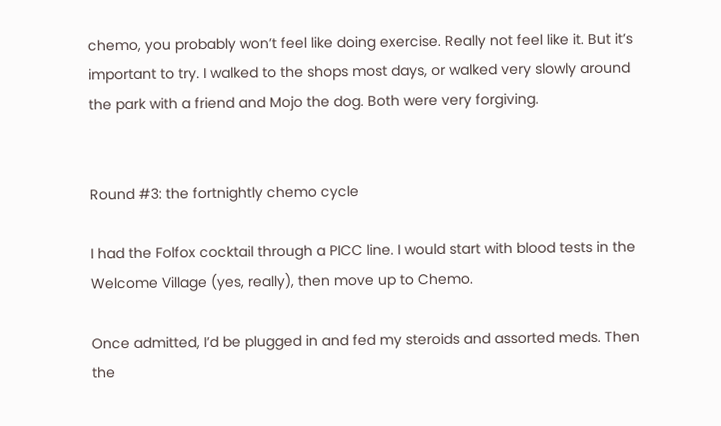chemo, you probably won’t feel like doing exercise. Really not feel like it. But it’s important to try. I walked to the shops most days, or walked very slowly around the park with a friend and Mojo the dog. Both were very forgiving.


Round #3: the fortnightly chemo cycle

I had the Folfox cocktail through a PICC line. I would start with blood tests in the Welcome Village (yes, really), then move up to Chemo.

Once admitted, I’d be plugged in and fed my steroids and assorted meds. Then the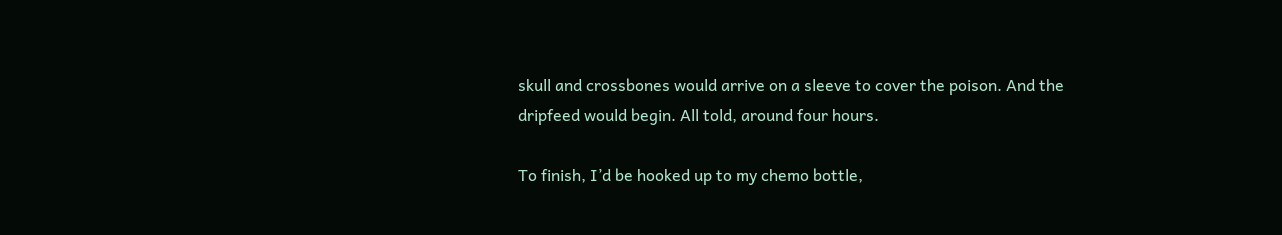skull and crossbones would arrive on a sleeve to cover the poison. And the dripfeed would begin. All told, around four hours.

To finish, I’d be hooked up to my chemo bottle,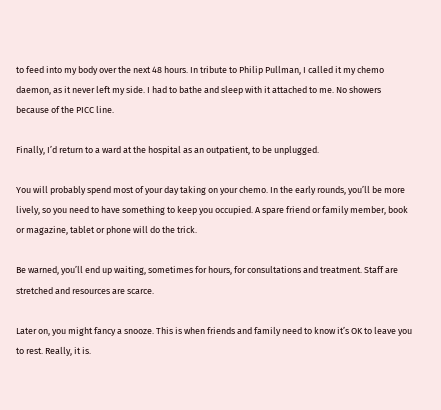to feed into my body over the next 48 hours. In tribute to Philip Pullman, I called it my chemo daemon, as it never left my side. I had to bathe and sleep with it attached to me. No showers because of the PICC line.

Finally, I’d return to a ward at the hospital as an outpatient, to be unplugged.

You will probably spend most of your day taking on your chemo. In the early rounds, you’ll be more lively, so you need to have something to keep you occupied. A spare friend or family member, book or magazine, tablet or phone will do the trick.

Be warned, you’ll end up waiting, sometimes for hours, for consultations and treatment. Staff are stretched and resources are scarce.

Later on, you might fancy a snooze. This is when friends and family need to know it’s OK to leave you to rest. Really, it is.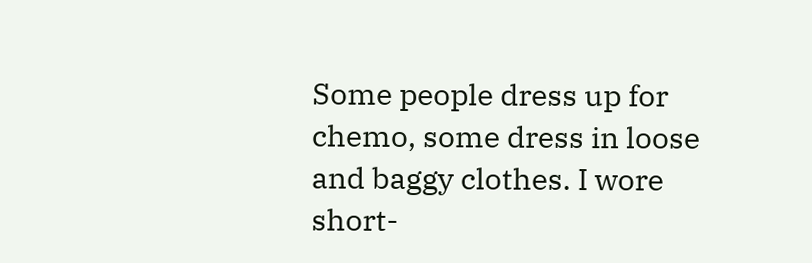Some people dress up for chemo, some dress in loose and baggy clothes. I wore short-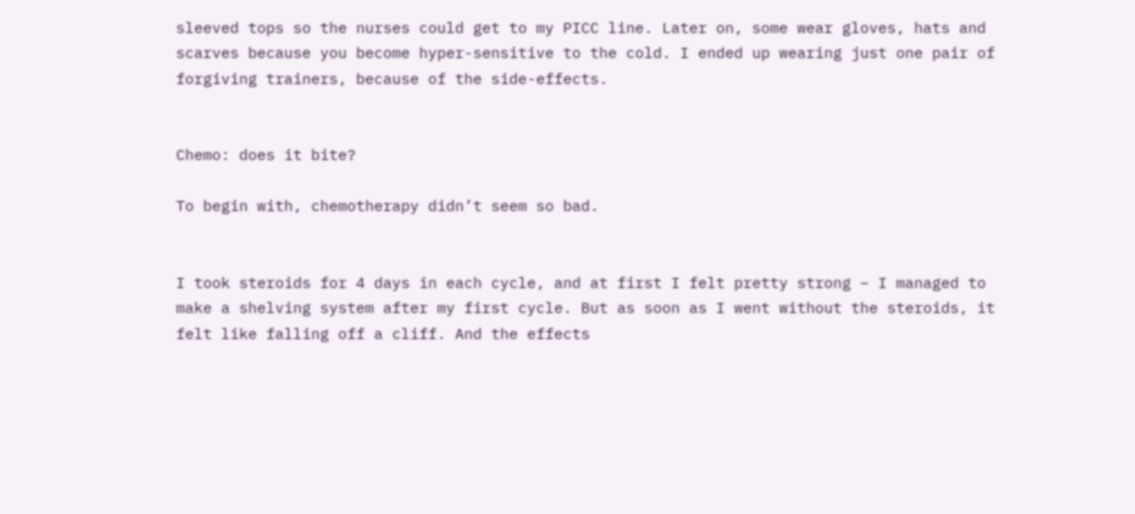sleeved tops so the nurses could get to my PICC line. Later on, some wear gloves, hats and scarves because you become hyper-sensitive to the cold. I ended up wearing just one pair of forgiving trainers, because of the side-effects.


Chemo: does it bite?

To begin with, chemotherapy didn’t seem so bad.


I took steroids for 4 days in each cycle, and at first I felt pretty strong – I managed to make a shelving system after my first cycle. But as soon as I went without the steroids, it felt like falling off a cliff. And the effects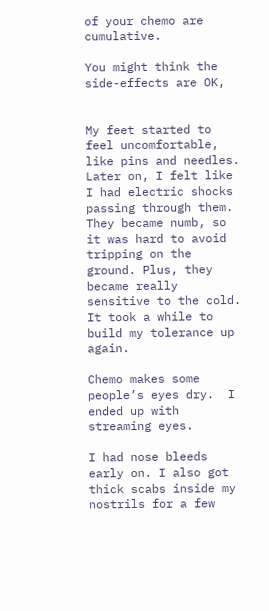of your chemo are cumulative.

You might think the side-effects are OK,


My feet started to feel uncomfortable, like pins and needles. Later on, I felt like I had electric shocks passing through them. They became numb, so it was hard to avoid tripping on the ground. Plus, they became really sensitive to the cold. It took a while to build my tolerance up again.

Chemo makes some people’s eyes dry.  I ended up with streaming eyes.

I had nose bleeds early on. I also got thick scabs inside my nostrils for a few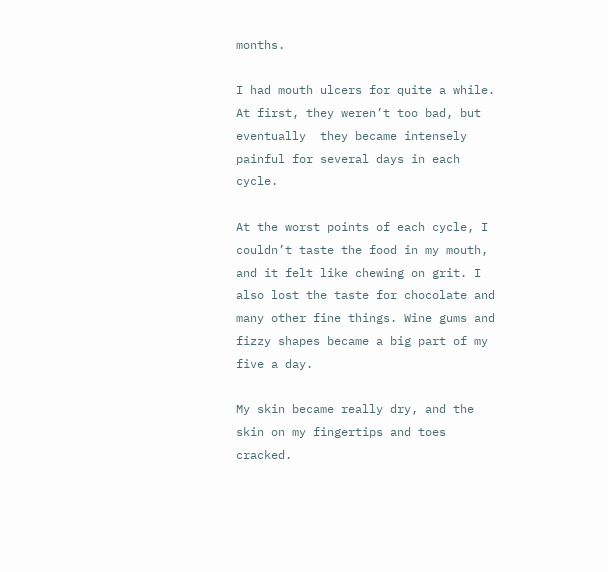months.

I had mouth ulcers for quite a while. At first, they weren’t too bad, but eventually  they became intensely painful for several days in each cycle.

At the worst points of each cycle, I couldn’t taste the food in my mouth, and it felt like chewing on grit. I also lost the taste for chocolate and many other fine things. Wine gums and fizzy shapes became a big part of my five a day.

My skin became really dry, and the skin on my fingertips and toes cracked.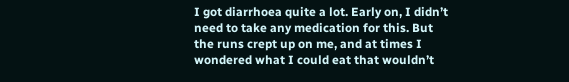I got diarrhoea quite a lot. Early on, I didn’t need to take any medication for this. But the runs crept up on me, and at times I wondered what I could eat that wouldn’t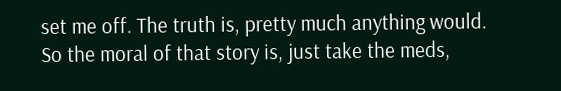set me off. The truth is, pretty much anything would. So the moral of that story is, just take the meds,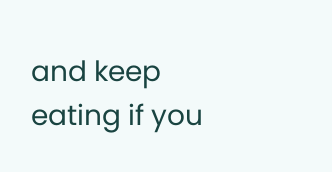and keep eating if you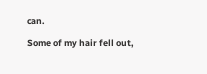can.

Some of my hair fell out,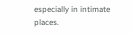especially in intimate places.